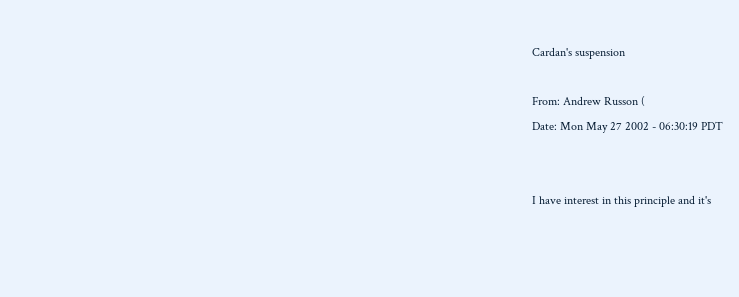Cardan's suspension

From: Andrew Russon (
Date: Mon May 27 2002 - 06:30:19 PDT


I have interest in this principle and it's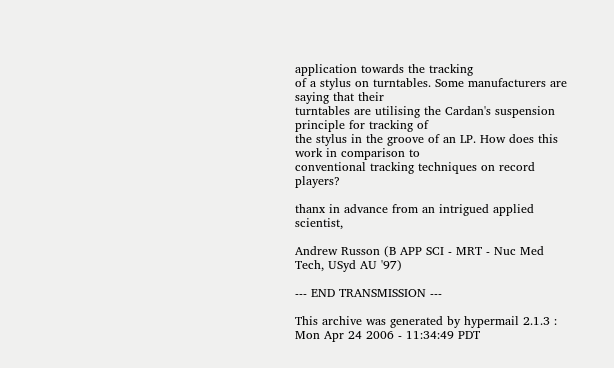application towards the tracking
of a stylus on turntables. Some manufacturers are saying that their
turntables are utilising the Cardan's suspension principle for tracking of
the stylus in the groove of an LP. How does this work in comparison to
conventional tracking techniques on record players?

thanx in advance from an intrigued applied scientist,

Andrew Russon (B APP SCI - MRT - Nuc Med Tech, USyd AU '97)

--- END TRANSMISSION ---

This archive was generated by hypermail 2.1.3 : Mon Apr 24 2006 - 11:34:49 PDT